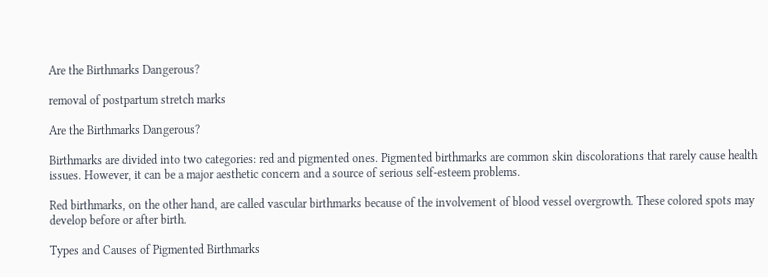Are the Birthmarks Dangerous?

removal of postpartum stretch marks

Are the Birthmarks Dangerous?

Birthmarks are divided into two categories: red and pigmented ones. Pigmented birthmarks are common skin discolorations that rarely cause health issues. However, it can be a major aesthetic concern and a source of serious self-esteem problems.

Red birthmarks, on the other hand, are called vascular birthmarks because of the involvement of blood vessel overgrowth. These colored spots may develop before or after birth.

Types and Causes of Pigmented Birthmarks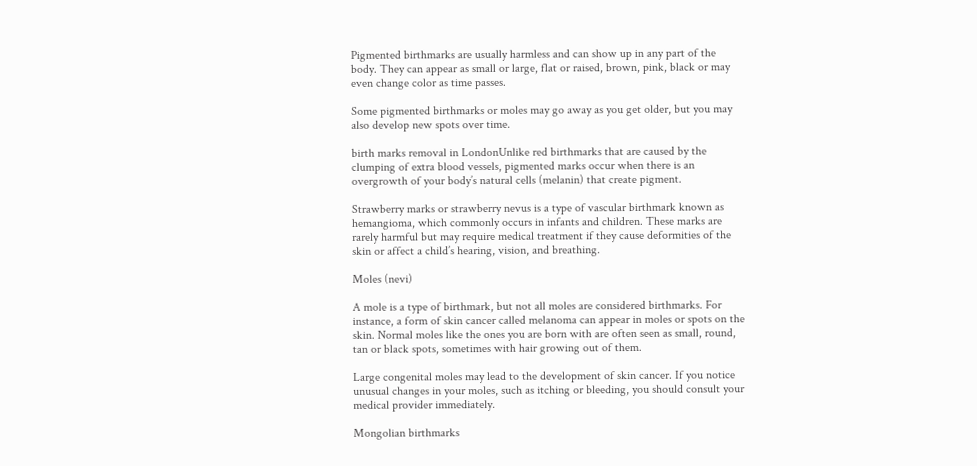Pigmented birthmarks are usually harmless and can show up in any part of the body. They can appear as small or large, flat or raised, brown, pink, black or may even change color as time passes.

Some pigmented birthmarks or moles may go away as you get older, but you may also develop new spots over time.

birth marks removal in LondonUnlike red birthmarks that are caused by the clumping of extra blood vessels, pigmented marks occur when there is an overgrowth of your body’s natural cells (melanin) that create pigment.

Strawberry marks or strawberry nevus is a type of vascular birthmark known as hemangioma, which commonly occurs in infants and children. These marks are rarely harmful but may require medical treatment if they cause deformities of the skin or affect a child’s hearing, vision, and breathing.

Moles (nevi)

A mole is a type of birthmark, but not all moles are considered birthmarks. For instance, a form of skin cancer called melanoma can appear in moles or spots on the skin. Normal moles like the ones you are born with are often seen as small, round, tan or black spots, sometimes with hair growing out of them.

Large congenital moles may lead to the development of skin cancer. If you notice unusual changes in your moles, such as itching or bleeding, you should consult your medical provider immediately.

Mongolian birthmarks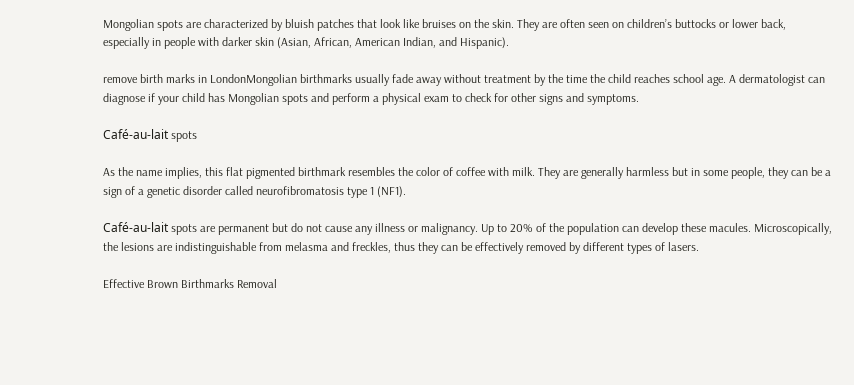Mongolian spots are characterized by bluish patches that look like bruises on the skin. They are often seen on children’s buttocks or lower back, especially in people with darker skin (Asian, African, American Indian, and Hispanic).

remove birth marks in LondonMongolian birthmarks usually fade away without treatment by the time the child reaches school age. A dermatologist can diagnose if your child has Mongolian spots and perform a physical exam to check for other signs and symptoms.

Café-au-lait spots

As the name implies, this flat pigmented birthmark resembles the color of coffee with milk. They are generally harmless but in some people, they can be a sign of a genetic disorder called neurofibromatosis type 1 (NF1).

Café-au-lait spots are permanent but do not cause any illness or malignancy. Up to 20% of the population can develop these macules. Microscopically, the lesions are indistinguishable from melasma and freckles, thus they can be effectively removed by different types of lasers.

Effective Brown Birthmarks Removal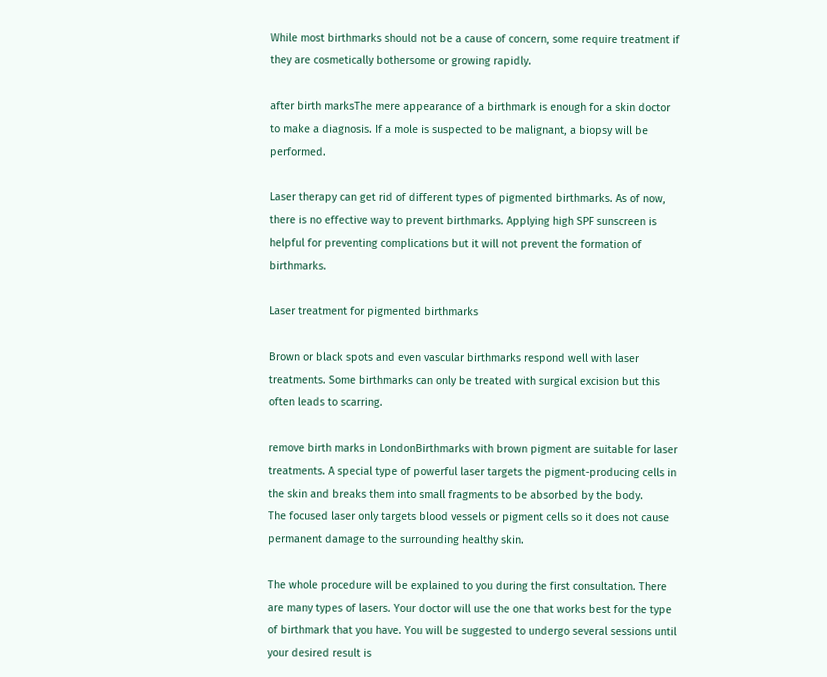While most birthmarks should not be a cause of concern, some require treatment if they are cosmetically bothersome or growing rapidly.

after birth marksThe mere appearance of a birthmark is enough for a skin doctor to make a diagnosis. If a mole is suspected to be malignant, a biopsy will be performed.

Laser therapy can get rid of different types of pigmented birthmarks. As of now, there is no effective way to prevent birthmarks. Applying high SPF sunscreen is helpful for preventing complications but it will not prevent the formation of birthmarks.

Laser treatment for pigmented birthmarks

Brown or black spots and even vascular birthmarks respond well with laser treatments. Some birthmarks can only be treated with surgical excision but this often leads to scarring.

remove birth marks in LondonBirthmarks with brown pigment are suitable for laser treatments. A special type of powerful laser targets the pigment-producing cells in the skin and breaks them into small fragments to be absorbed by the body.
The focused laser only targets blood vessels or pigment cells so it does not cause permanent damage to the surrounding healthy skin.

The whole procedure will be explained to you during the first consultation. There are many types of lasers. Your doctor will use the one that works best for the type of birthmark that you have. You will be suggested to undergo several sessions until your desired result is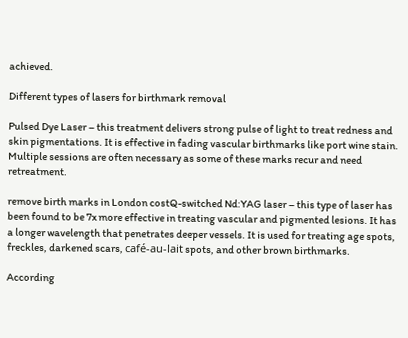achieved.

Different types of lasers for birthmark removal

Pulsed Dye Laser – this treatment delivers strong pulse of light to treat redness and skin pigmentations. It is effective in fading vascular birthmarks like port wine stain. Multiple sessions are often necessary as some of these marks recur and need retreatment.

remove birth marks in London costQ-switched Nd:YAG laser – this type of laser has been found to be 7x more effective in treating vascular and pigmented lesions. It has a longer wavelength that penetrates deeper vessels. It is used for treating age spots, freckles, darkened scars, café-au-lait spots, and other brown birthmarks.

According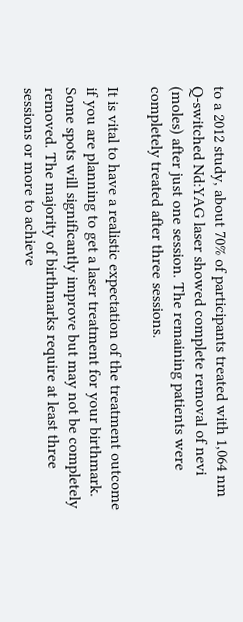to a 2012 study, about 70% of participants treated with 1,064 nm Q-switched Nd:YAG laser showed complete removal of nevi (moles) after just one session. The remaining patients were completely treated after three sessions.

It is vital to have a realistic expectation of the treatment outcome if you are planning to get a laser treatment for your birthmark. Some spots will significantly improve but may not be completely removed. The majority of birthmarks require at least three sessions or more to achieve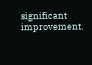significant improvement.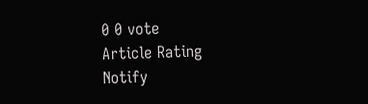0 0 vote
Article Rating
Notify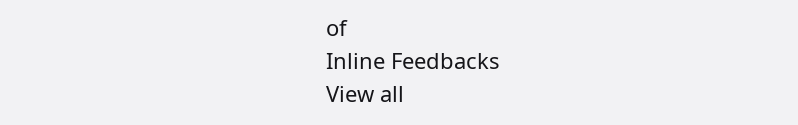of
Inline Feedbacks
View all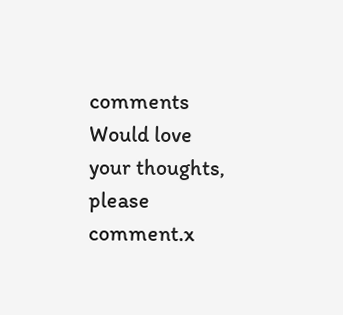comments
Would love your thoughts, please comment.x